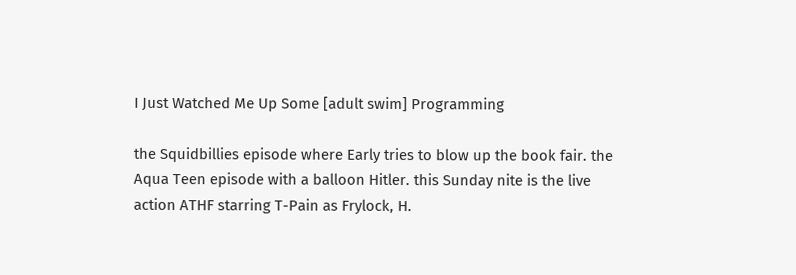I Just Watched Me Up Some [adult swim] Programming

the Squidbillies episode where Early tries to blow up the book fair. the Aqua Teen episode with a balloon Hitler. this Sunday nite is the live action ATHF starring T-Pain as Frylock, H.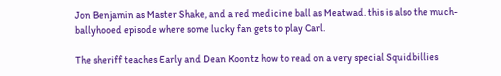Jon Benjamin as Master Shake, and a red medicine ball as Meatwad. this is also the much-ballyhooed episode where some lucky fan gets to play Carl.

The sheriff teaches Early and Dean Koontz how to read on a very special Squidbillies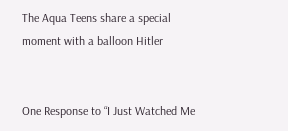The Aqua Teens share a special moment with a balloon Hitler


One Response to “I Just Watched Me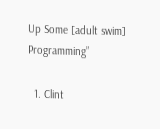Up Some [adult swim] Programming”

  1. Clint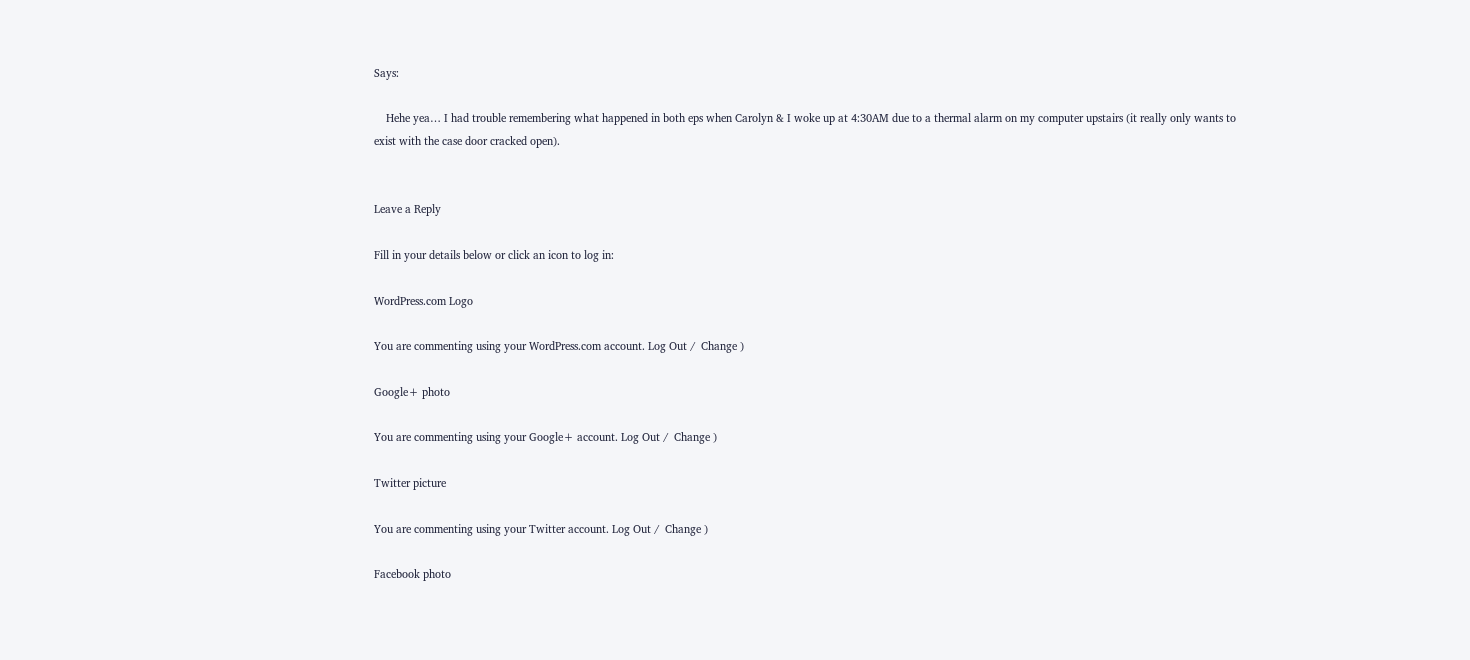Says:

    Hehe yea… I had trouble remembering what happened in both eps when Carolyn & I woke up at 4:30AM due to a thermal alarm on my computer upstairs (it really only wants to exist with the case door cracked open).


Leave a Reply

Fill in your details below or click an icon to log in:

WordPress.com Logo

You are commenting using your WordPress.com account. Log Out /  Change )

Google+ photo

You are commenting using your Google+ account. Log Out /  Change )

Twitter picture

You are commenting using your Twitter account. Log Out /  Change )

Facebook photo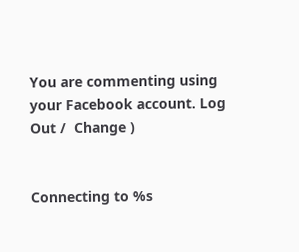You are commenting using your Facebook account. Log Out /  Change )


Connecting to %s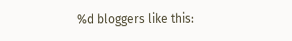%d bloggers like this: